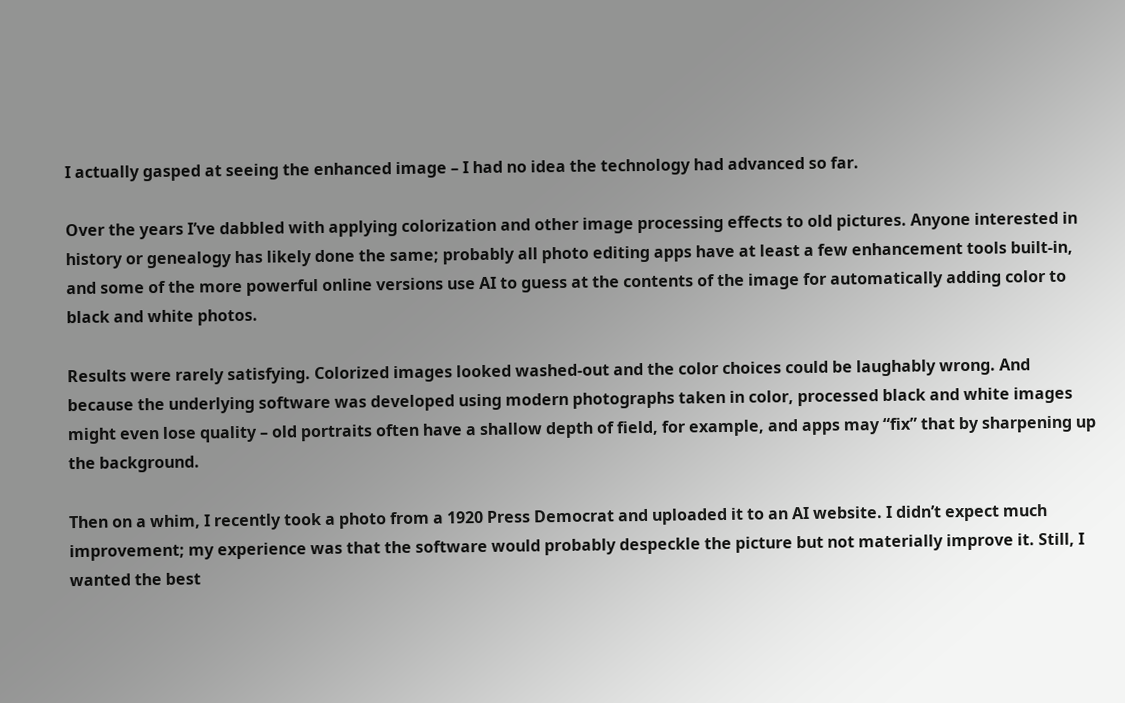I actually gasped at seeing the enhanced image – I had no idea the technology had advanced so far.

Over the years I’ve dabbled with applying colorization and other image processing effects to old pictures. Anyone interested in history or genealogy has likely done the same; probably all photo editing apps have at least a few enhancement tools built-in, and some of the more powerful online versions use AI to guess at the contents of the image for automatically adding color to black and white photos.

Results were rarely satisfying. Colorized images looked washed-out and the color choices could be laughably wrong. And because the underlying software was developed using modern photographs taken in color, processed black and white images might even lose quality – old portraits often have a shallow depth of field, for example, and apps may “fix” that by sharpening up the background.

Then on a whim, I recently took a photo from a 1920 Press Democrat and uploaded it to an AI website. I didn’t expect much improvement; my experience was that the software would probably despeckle the picture but not materially improve it. Still, I wanted the best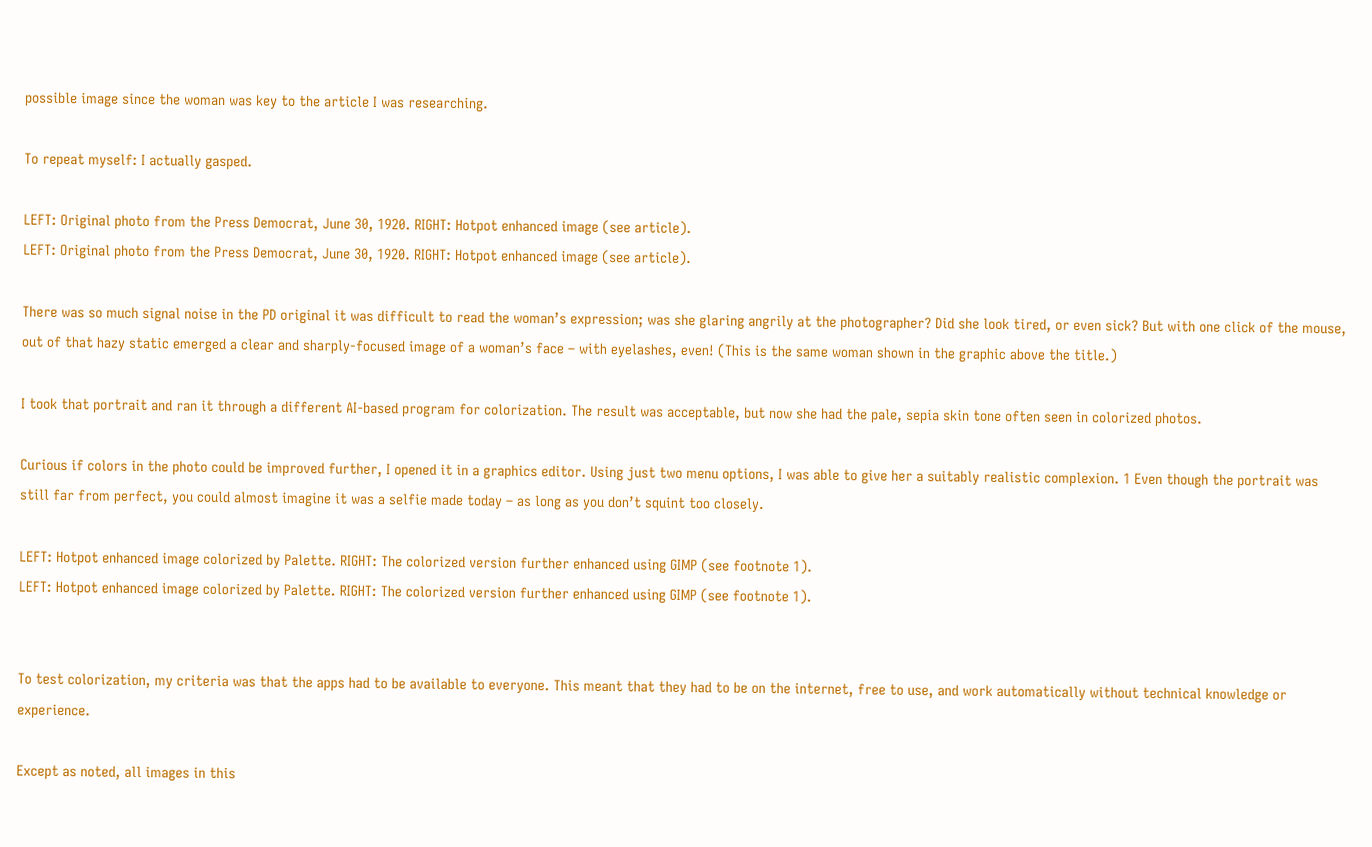possible image since the woman was key to the article I was researching.

To repeat myself: I actually gasped.

LEFT: Original photo from the Press Democrat, June 30, 1920. RIGHT: Hotpot enhanced image (see article).
LEFT: Original photo from the Press Democrat, June 30, 1920. RIGHT: Hotpot enhanced image (see article).

There was so much signal noise in the PD original it was difficult to read the woman’s expression; was she glaring angrily at the photographer? Did she look tired, or even sick? But with one click of the mouse, out of that hazy static emerged a clear and sharply-focused image of a woman’s face – with eyelashes, even! (This is the same woman shown in the graphic above the title.)

I took that portrait and ran it through a different AI-based program for colorization. The result was acceptable, but now she had the pale, sepia skin tone often seen in colorized photos.

Curious if colors in the photo could be improved further, I opened it in a graphics editor. Using just two menu options, I was able to give her a suitably realistic complexion. 1 Even though the portrait was still far from perfect, you could almost imagine it was a selfie made today – as long as you don’t squint too closely.

LEFT: Hotpot enhanced image colorized by Palette. RIGHT: The colorized version further enhanced using GIMP (see footnote 1).
LEFT: Hotpot enhanced image colorized by Palette. RIGHT: The colorized version further enhanced using GIMP (see footnote 1).


To test colorization, my criteria was that the apps had to be available to everyone. This meant that they had to be on the internet, free to use, and work automatically without technical knowledge or experience.

Except as noted, all images in this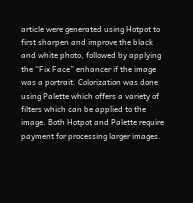article were generated using Hotpot to first sharpen and improve the black and white photo, followed by applying the “Fix Face” enhancer if the image was a portrait. Colorization was done using Palette which offers a variety of filters which can be applied to the image. Both Hotpot and Palette require payment for processing larger images.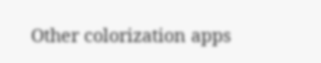Other colorization apps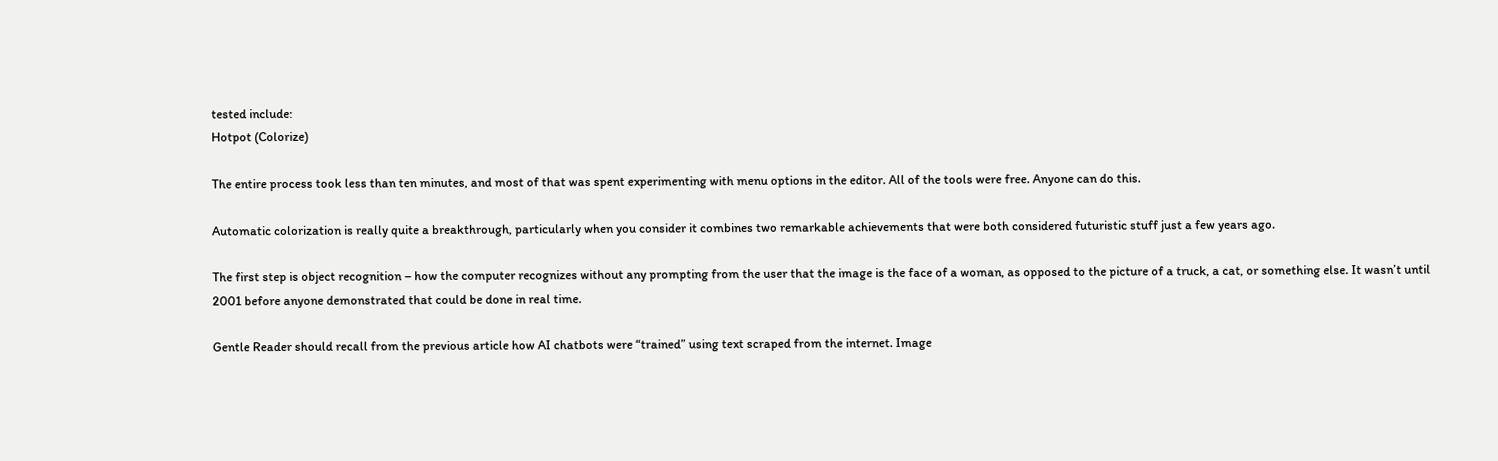tested include:
Hotpot (Colorize)

The entire process took less than ten minutes, and most of that was spent experimenting with menu options in the editor. All of the tools were free. Anyone can do this.

Automatic colorization is really quite a breakthrough, particularly when you consider it combines two remarkable achievements that were both considered futuristic stuff just a few years ago.

The first step is object recognition – how the computer recognizes without any prompting from the user that the image is the face of a woman, as opposed to the picture of a truck, a cat, or something else. It wasn’t until 2001 before anyone demonstrated that could be done in real time.

Gentle Reader should recall from the previous article how AI chatbots were “trained” using text scraped from the internet. Image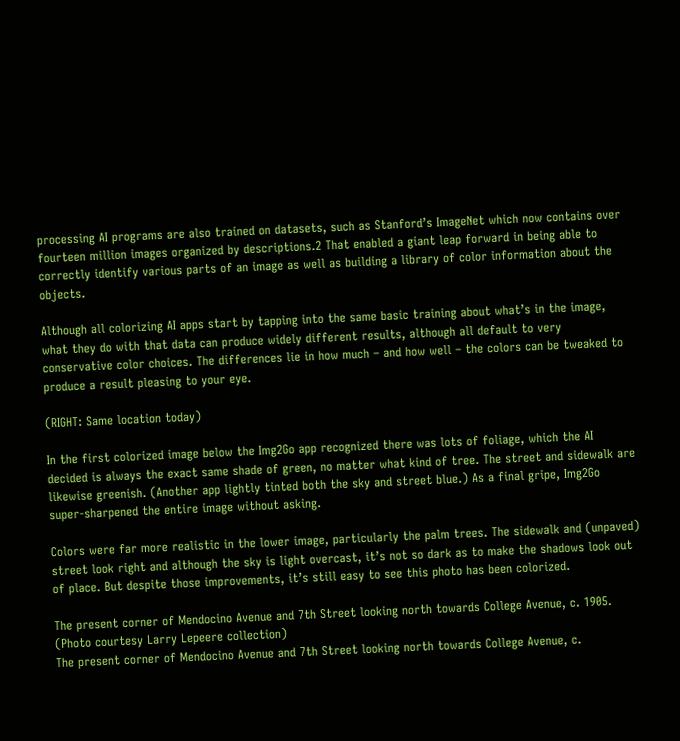processing AI programs are also trained on datasets, such as Stanford’s ImageNet which now contains over fourteen million images organized by descriptions.2 That enabled a giant leap forward in being able to correctly identify various parts of an image as well as building a library of color information about the objects.

Although all colorizing AI apps start by tapping into the same basic training about what’s in the image, what they do with that data can produce widely different results, although all default to very conservative color choices. The differences lie in how much – and how well – the colors can be tweaked to produce a result pleasing to your eye.

(RIGHT: Same location today)

In the first colorized image below the Img2Go app recognized there was lots of foliage, which the AI decided is always the exact same shade of green, no matter what kind of tree. The street and sidewalk are likewise greenish. (Another app lightly tinted both the sky and street blue.) As a final gripe, Img2Go super-sharpened the entire image without asking.

Colors were far more realistic in the lower image, particularly the palm trees. The sidewalk and (unpaved) street look right and although the sky is light overcast, it’s not so dark as to make the shadows look out of place. But despite those improvements, it’s still easy to see this photo has been colorized.

The present corner of Mendocino Avenue and 7th Street looking north towards College Avenue, c. 1905. (Photo courtesy Larry Lepeere collection)
The present corner of Mendocino Avenue and 7th Street looking north towards College Avenue, c.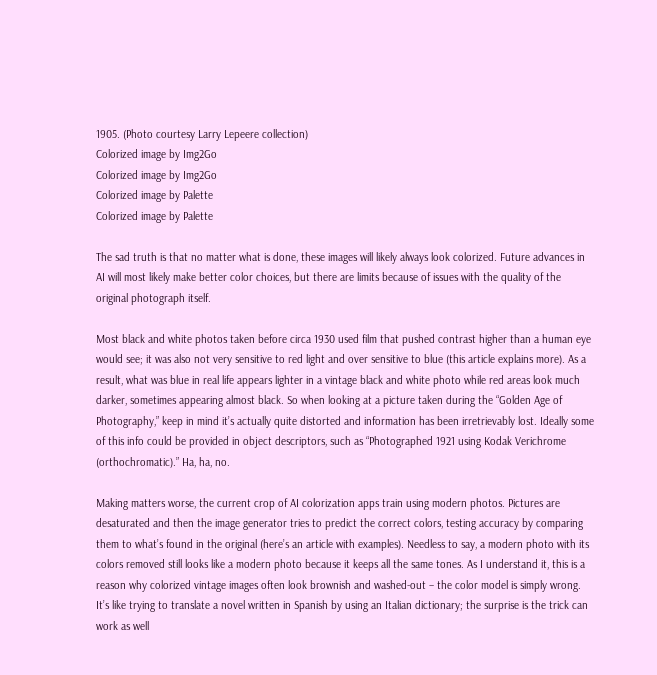1905. (Photo courtesy Larry Lepeere collection)
Colorized image by Img2Go
Colorized image by Img2Go
Colorized image by Palette
Colorized image by Palette

The sad truth is that no matter what is done, these images will likely always look colorized. Future advances in AI will most likely make better color choices, but there are limits because of issues with the quality of the original photograph itself.

Most black and white photos taken before circa 1930 used film that pushed contrast higher than a human eye would see; it was also not very sensitive to red light and over sensitive to blue (this article explains more). As a result, what was blue in real life appears lighter in a vintage black and white photo while red areas look much darker, sometimes appearing almost black. So when looking at a picture taken during the “Golden Age of Photography,” keep in mind it’s actually quite distorted and information has been irretrievably lost. Ideally some of this info could be provided in object descriptors, such as “Photographed 1921 using Kodak Verichrome (orthochromatic).” Ha, ha, no.

Making matters worse, the current crop of AI colorization apps train using modern photos. Pictures are desaturated and then the image generator tries to predict the correct colors, testing accuracy by comparing them to what’s found in the original (here’s an article with examples). Needless to say, a modern photo with its colors removed still looks like a modern photo because it keeps all the same tones. As I understand it, this is a reason why colorized vintage images often look brownish and washed-out – the color model is simply wrong. It’s like trying to translate a novel written in Spanish by using an Italian dictionary; the surprise is the trick can work as well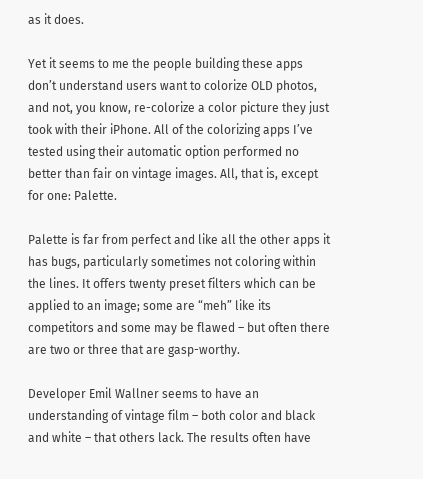as it does.

Yet it seems to me the people building these apps don’t understand users want to colorize OLD photos, and not, you know, re-colorize a color picture they just took with their iPhone. All of the colorizing apps I’ve tested using their automatic option performed no better than fair on vintage images. All, that is, except for one: Palette.

Palette is far from perfect and like all the other apps it has bugs, particularly sometimes not coloring within the lines. It offers twenty preset filters which can be applied to an image; some are “meh” like its competitors and some may be flawed – but often there are two or three that are gasp-worthy.

Developer Emil Wallner seems to have an understanding of vintage film – both color and black and white – that others lack. The results often have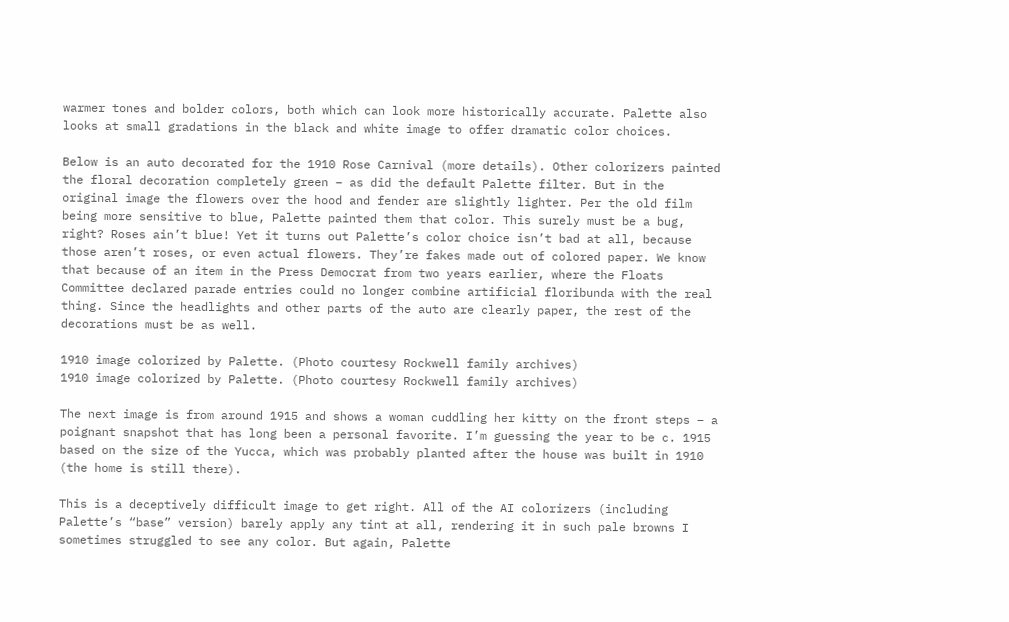warmer tones and bolder colors, both which can look more historically accurate. Palette also looks at small gradations in the black and white image to offer dramatic color choices.

Below is an auto decorated for the 1910 Rose Carnival (more details). Other colorizers painted the floral decoration completely green – as did the default Palette filter. But in the original image the flowers over the hood and fender are slightly lighter. Per the old film being more sensitive to blue, Palette painted them that color. This surely must be a bug, right? Roses ain’t blue! Yet it turns out Palette’s color choice isn’t bad at all, because those aren’t roses, or even actual flowers. They’re fakes made out of colored paper. We know that because of an item in the Press Democrat from two years earlier, where the Floats Committee declared parade entries could no longer combine artificial floribunda with the real thing. Since the headlights and other parts of the auto are clearly paper, the rest of the decorations must be as well.

1910 image colorized by Palette. (Photo courtesy Rockwell family archives)
1910 image colorized by Palette. (Photo courtesy Rockwell family archives)

The next image is from around 1915 and shows a woman cuddling her kitty on the front steps – a poignant snapshot that has long been a personal favorite. I’m guessing the year to be c. 1915 based on the size of the Yucca, which was probably planted after the house was built in 1910 (the home is still there).

This is a deceptively difficult image to get right. All of the AI colorizers (including Palette’s “base” version) barely apply any tint at all, rendering it in such pale browns I sometimes struggled to see any color. But again, Palette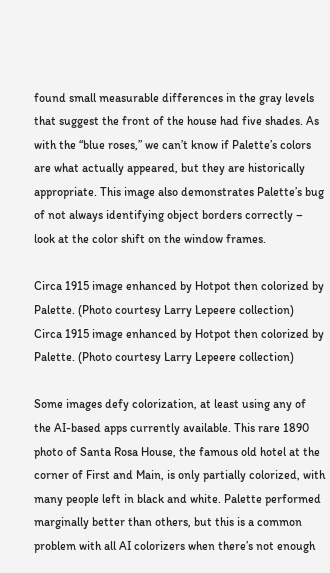found small measurable differences in the gray levels that suggest the front of the house had five shades. As with the “blue roses,” we can’t know if Palette’s colors are what actually appeared, but they are historically appropriate. This image also demonstrates Palette’s bug of not always identifying object borders correctly – look at the color shift on the window frames.

Circa 1915 image enhanced by Hotpot then colorized by Palette. (Photo courtesy Larry Lepeere collection)
Circa 1915 image enhanced by Hotpot then colorized by Palette. (Photo courtesy Larry Lepeere collection)

Some images defy colorization, at least using any of the AI-based apps currently available. This rare 1890 photo of Santa Rosa House, the famous old hotel at the corner of First and Main, is only partially colorized, with many people left in black and white. Palette performed marginally better than others, but this is a common problem with all AI colorizers when there’s not enough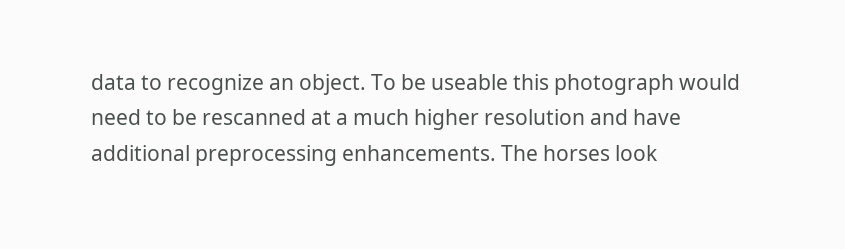data to recognize an object. To be useable this photograph would need to be rescanned at a much higher resolution and have additional preprocessing enhancements. The horses look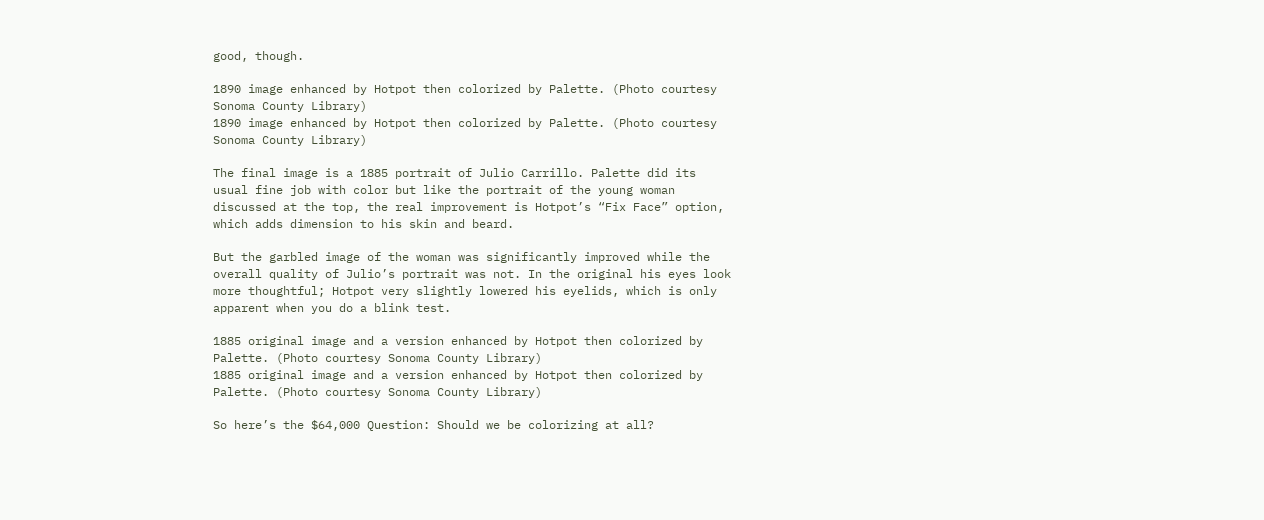good, though.

1890 image enhanced by Hotpot then colorized by Palette. (Photo courtesy Sonoma County Library)
1890 image enhanced by Hotpot then colorized by Palette. (Photo courtesy Sonoma County Library)

The final image is a 1885 portrait of Julio Carrillo. Palette did its usual fine job with color but like the portrait of the young woman discussed at the top, the real improvement is Hotpot’s “Fix Face” option, which adds dimension to his skin and beard.

But the garbled image of the woman was significantly improved while the overall quality of Julio’s portrait was not. In the original his eyes look more thoughtful; Hotpot very slightly lowered his eyelids, which is only apparent when you do a blink test.

1885 original image and a version enhanced by Hotpot then colorized by Palette. (Photo courtesy Sonoma County Library)
1885 original image and a version enhanced by Hotpot then colorized by Palette. (Photo courtesy Sonoma County Library)

So here’s the $64,000 Question: Should we be colorizing at all?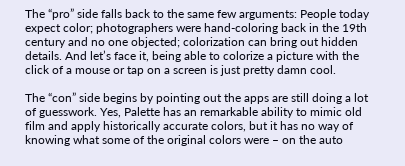The “pro” side falls back to the same few arguments: People today expect color; photographers were hand-coloring back in the 19th century and no one objected; colorization can bring out hidden details. And let’s face it, being able to colorize a picture with the click of a mouse or tap on a screen is just pretty damn cool.

The “con” side begins by pointing out the apps are still doing a lot of guesswork. Yes, Palette has an remarkable ability to mimic old film and apply historically accurate colors, but it has no way of knowing what some of the original colors were – on the auto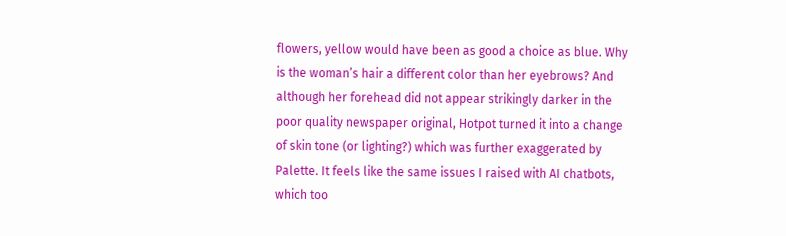flowers, yellow would have been as good a choice as blue. Why is the woman’s hair a different color than her eyebrows? And although her forehead did not appear strikingly darker in the poor quality newspaper original, Hotpot turned it into a change of skin tone (or lighting?) which was further exaggerated by Palette. It feels like the same issues I raised with AI chatbots, which too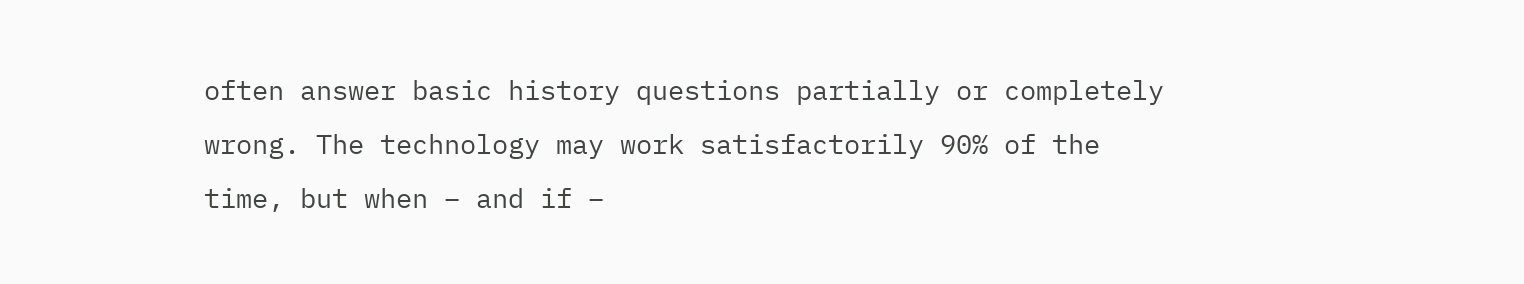often answer basic history questions partially or completely wrong. The technology may work satisfactorily 90% of the time, but when – and if –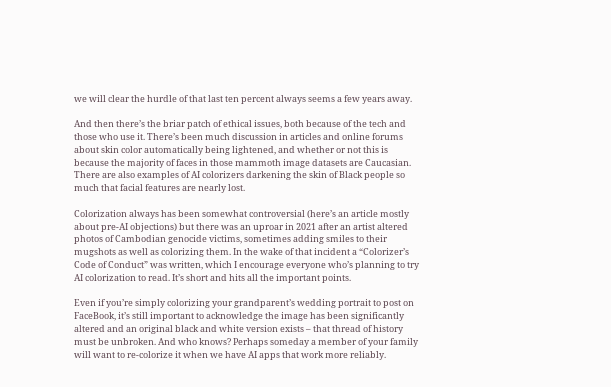we will clear the hurdle of that last ten percent always seems a few years away.

And then there’s the briar patch of ethical issues, both because of the tech and those who use it. There’s been much discussion in articles and online forums about skin color automatically being lightened, and whether or not this is because the majority of faces in those mammoth image datasets are Caucasian. There are also examples of AI colorizers darkening the skin of Black people so much that facial features are nearly lost.

Colorization always has been somewhat controversial (here’s an article mostly about pre-AI objections) but there was an uproar in 2021 after an artist altered photos of Cambodian genocide victims, sometimes adding smiles to their mugshots as well as colorizing them. In the wake of that incident a “Colorizer’s Code of Conduct” was written, which I encourage everyone who’s planning to try AI colorization to read. It’s short and hits all the important points.

Even if you’re simply colorizing your grandparent’s wedding portrait to post on FaceBook, it’s still important to acknowledge the image has been significantly altered and an original black and white version exists – that thread of history must be unbroken. And who knows? Perhaps someday a member of your family will want to re-colorize it when we have AI apps that work more reliably.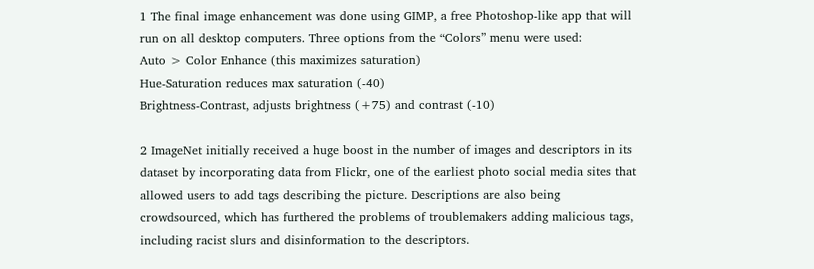1 The final image enhancement was done using GIMP, a free Photoshop-like app that will run on all desktop computers. Three options from the “Colors” menu were used:
Auto > Color Enhance (this maximizes saturation)
Hue-Saturation reduces max saturation (-40)
Brightness-Contrast, adjusts brightness (+75) and contrast (-10)

2 ImageNet initially received a huge boost in the number of images and descriptors in its dataset by incorporating data from Flickr, one of the earliest photo social media sites that allowed users to add tags describing the picture. Descriptions are also being crowdsourced, which has furthered the problems of troublemakers adding malicious tags, including racist slurs and disinformation to the descriptors.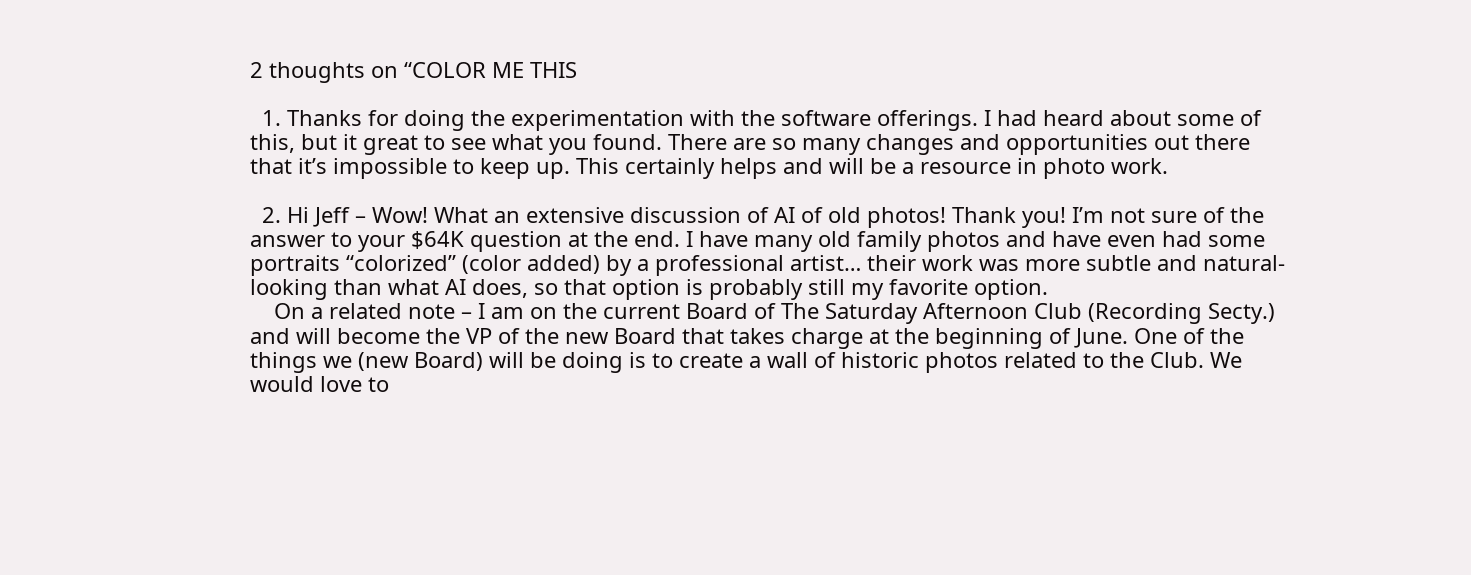2 thoughts on “COLOR ME THIS

  1. Thanks for doing the experimentation with the software offerings. I had heard about some of this, but it great to see what you found. There are so many changes and opportunities out there that it’s impossible to keep up. This certainly helps and will be a resource in photo work.

  2. Hi Jeff – Wow! What an extensive discussion of AI of old photos! Thank you! I’m not sure of the answer to your $64K question at the end. I have many old family photos and have even had some portraits “colorized” (color added) by a professional artist… their work was more subtle and natural-looking than what AI does, so that option is probably still my favorite option.
    On a related note – I am on the current Board of The Saturday Afternoon Club (Recording Secty.) and will become the VP of the new Board that takes charge at the beginning of June. One of the things we (new Board) will be doing is to create a wall of historic photos related to the Club. We would love to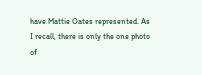have Mattie Oates represented. As I recall, there is only the one photo of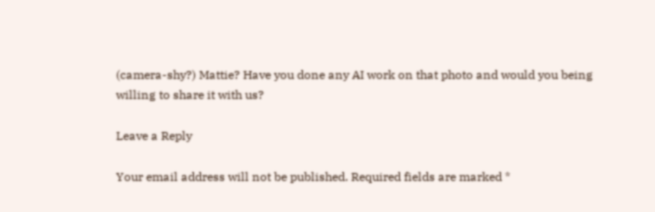(camera-shy?) Mattie? Have you done any AI work on that photo and would you being willing to share it with us?

Leave a Reply

Your email address will not be published. Required fields are marked *